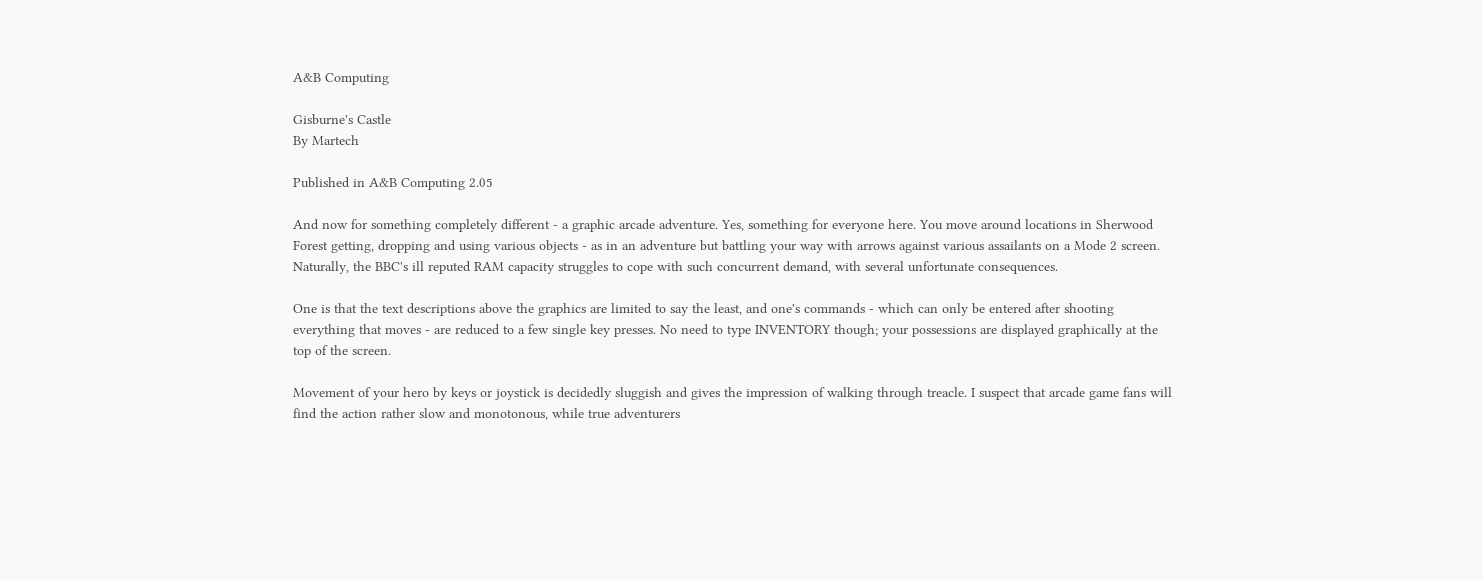A&B Computing

Gisburne's Castle
By Martech

Published in A&B Computing 2.05

And now for something completely different - a graphic arcade adventure. Yes, something for everyone here. You move around locations in Sherwood Forest getting, dropping and using various objects - as in an adventure but battling your way with arrows against various assailants on a Mode 2 screen. Naturally, the BBC's ill reputed RAM capacity struggles to cope with such concurrent demand, with several unfortunate consequences.

One is that the text descriptions above the graphics are limited to say the least, and one's commands - which can only be entered after shooting everything that moves - are reduced to a few single key presses. No need to type INVENTORY though; your possessions are displayed graphically at the top of the screen.

Movement of your hero by keys or joystick is decidedly sluggish and gives the impression of walking through treacle. I suspect that arcade game fans will find the action rather slow and monotonous, while true adventurers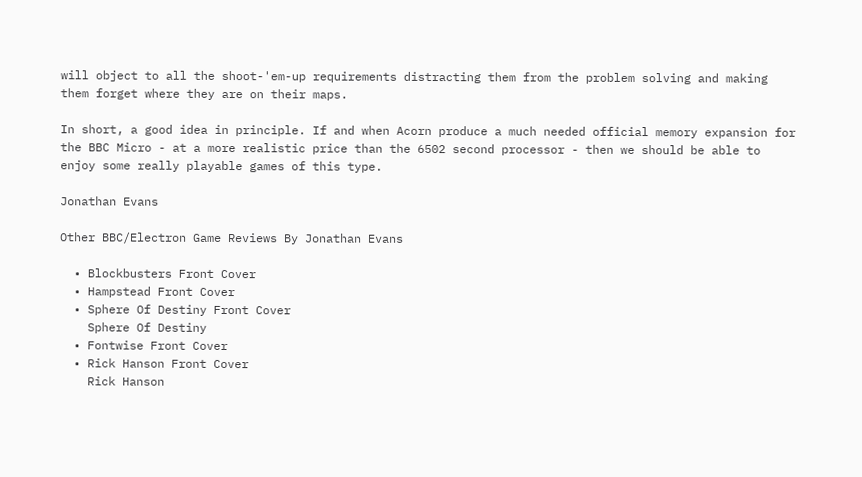will object to all the shoot-'em-up requirements distracting them from the problem solving and making them forget where they are on their maps.

In short, a good idea in principle. If and when Acorn produce a much needed official memory expansion for the BBC Micro - at a more realistic price than the 6502 second processor - then we should be able to enjoy some really playable games of this type.

Jonathan Evans

Other BBC/Electron Game Reviews By Jonathan Evans

  • Blockbusters Front Cover
  • Hampstead Front Cover
  • Sphere Of Destiny Front Cover
    Sphere Of Destiny
  • Fontwise Front Cover
  • Rick Hanson Front Cover
    Rick Hanson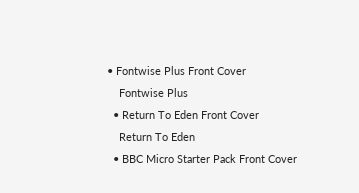• Fontwise Plus Front Cover
    Fontwise Plus
  • Return To Eden Front Cover
    Return To Eden
  • BBC Micro Starter Pack Front Cover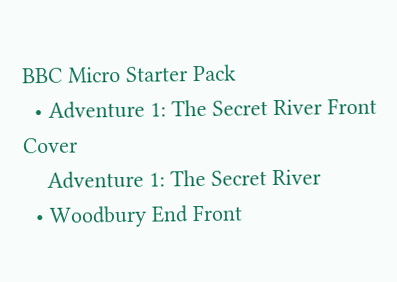BBC Micro Starter Pack
  • Adventure 1: The Secret River Front Cover
    Adventure 1: The Secret River
  • Woodbury End Front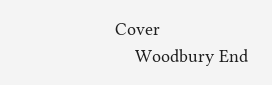Cover
    Woodbury End